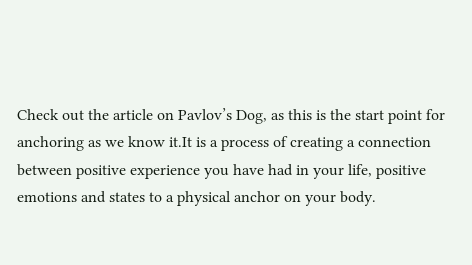Check out the article on Pavlov’s Dog, as this is the start point for anchoring as we know it.It is a process of creating a connection between positive experience you have had in your life, positive emotions and states to a physical anchor on your body.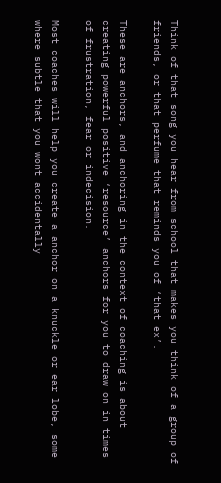Think of that song you hear from school that makes you think of a group of friends, or that perfume that reminds you of ‘that ex’.

These are anchors, and anchoring in the context of coaching is about creating powerful positive ‘resource’ anchors for you to draw on in times of frustration, fear or indecision.

Most coaches will help you create a anchor on a knuckle or ear lobe, some where subtle that you wont accidentally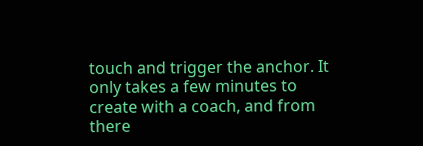touch and trigger the anchor. It only takes a few minutes to create with a coach, and from there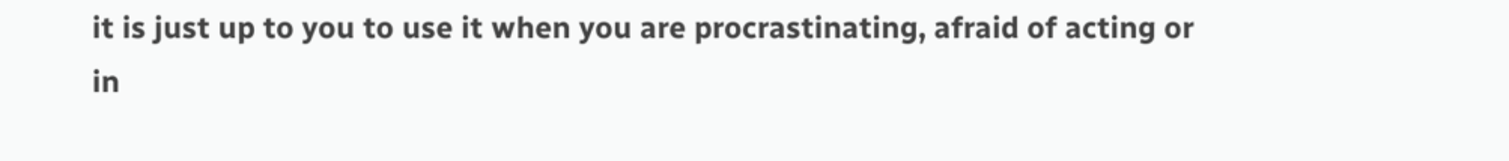it is just up to you to use it when you are procrastinating, afraid of acting or in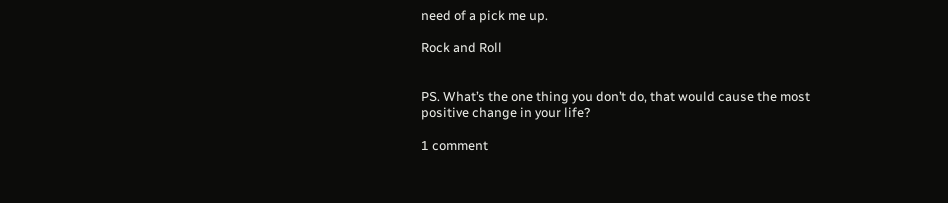need of a pick me up.

Rock and Roll


PS. What’s the one thing you don’t do, that would cause the most positive change in your life?

1 comment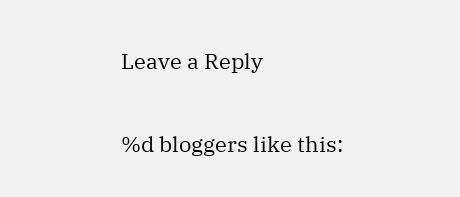Leave a Reply

%d bloggers like this: